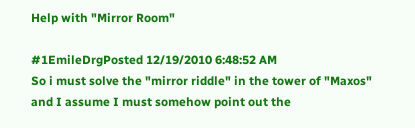Help with "Mirror Room"

#1EmileDrgPosted 12/19/2010 6:48:52 AM
So i must solve the "mirror riddle" in the tower of "Maxos" and I assume I must somehow point out the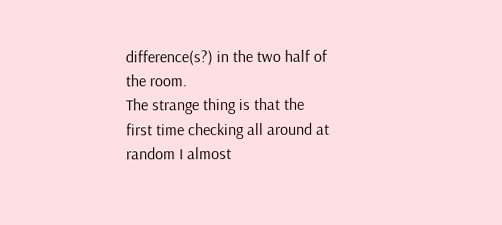difference(s?) in the two half of the room.
The strange thing is that the first time checking all around at random I almost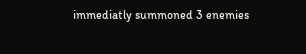immediatly summoned 3 enemies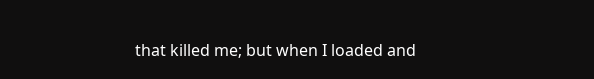that killed me; but when I loaded and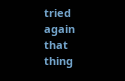tried again that thing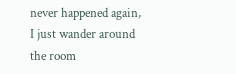never happened again, I just wander around the room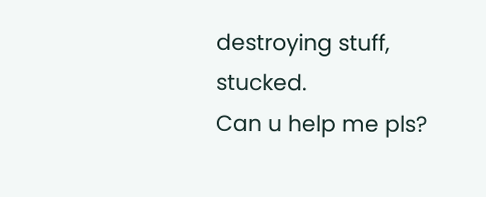destroying stuff, stucked.
Can u help me pls?